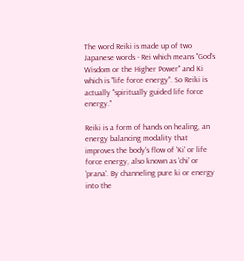The word Reiki is made up of two Japanese words - Rei which means "God's Wisdom or the Higher Power" and Ki which is "life force energy". So Reiki is actually "spiritually guided life force energy."

Reiki is a form of hands on healing, an energy balancing modality that improves the body's flow of 'Ki' or life force energy, also known as 'chi' or 'prana'. By channeling pure ki or energy into the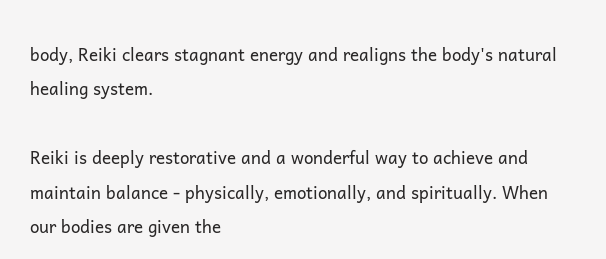body, Reiki clears stagnant energy and realigns the body's natural healing system.

Reiki is deeply restorative and a wonderful way to achieve and maintain balance - physically, emotionally, and spiritually. When our bodies are given the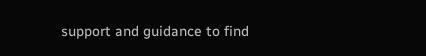support and guidance to find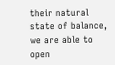their natural state of balance, we are able to open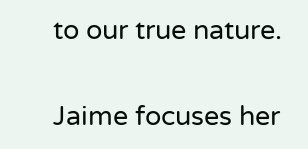to our true nature.

Jaime focuses her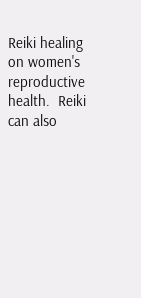Reiki healing on women's reproductive health.  Reiki can also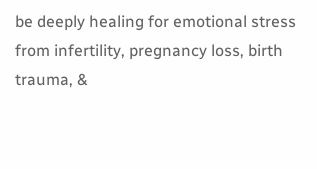be deeply healing for emotional stress from infertility, pregnancy loss, birth trauma, &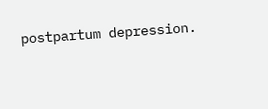postpartum depression.